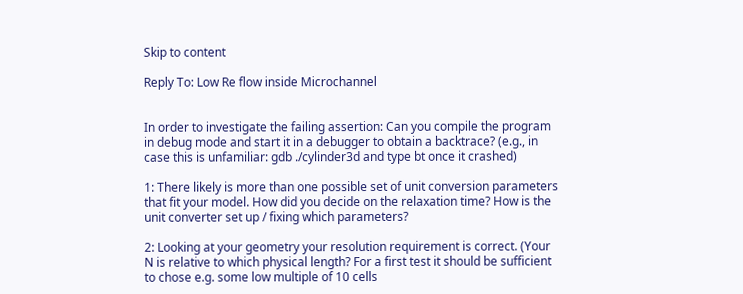Skip to content

Reply To: Low Re flow inside Microchannel


In order to investigate the failing assertion: Can you compile the program in debug mode and start it in a debugger to obtain a backtrace? (e.g., in case this is unfamiliar: gdb ./cylinder3d and type bt once it crashed)

1: There likely is more than one possible set of unit conversion parameters that fit your model. How did you decide on the relaxation time? How is the unit converter set up / fixing which parameters?

2: Looking at your geometry your resolution requirement is correct. (Your N is relative to which physical length? For a first test it should be sufficient to chose e.g. some low multiple of 10 cells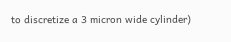to discretize a 3 micron wide cylinder)